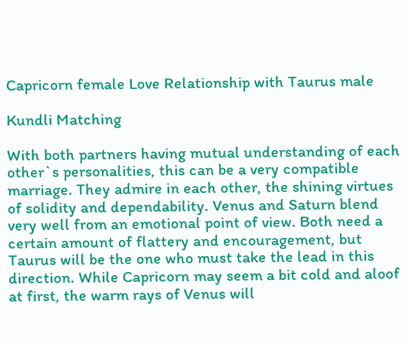Capricorn female Love Relationship with Taurus male

Kundli Matching

With both partners having mutual understanding of each other`s personalities, this can be a very compatible marriage. They admire in each other, the shining virtues of solidity and dependability. Venus and Saturn blend very well from an emotional point of view. Both need a certain amount of flattery and encouragement, but Taurus will be the one who must take the lead in this direction. While Capricorn may seem a bit cold and aloof at first, the warm rays of Venus will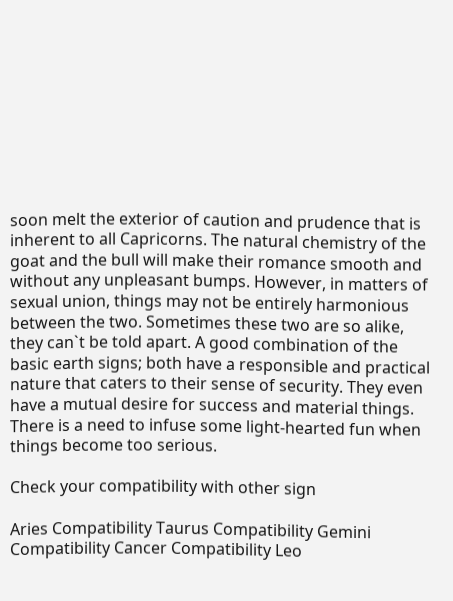soon melt the exterior of caution and prudence that is inherent to all Capricorns. The natural chemistry of the goat and the bull will make their romance smooth and without any unpleasant bumps. However, in matters of sexual union, things may not be entirely harmonious between the two. Sometimes these two are so alike, they can`t be told apart. A good combination of the basic earth signs; both have a responsible and practical nature that caters to their sense of security. They even have a mutual desire for success and material things. There is a need to infuse some light-hearted fun when things become too serious.

Check your compatibility with other sign

Aries Compatibility Taurus Compatibility Gemini Compatibility Cancer Compatibility Leo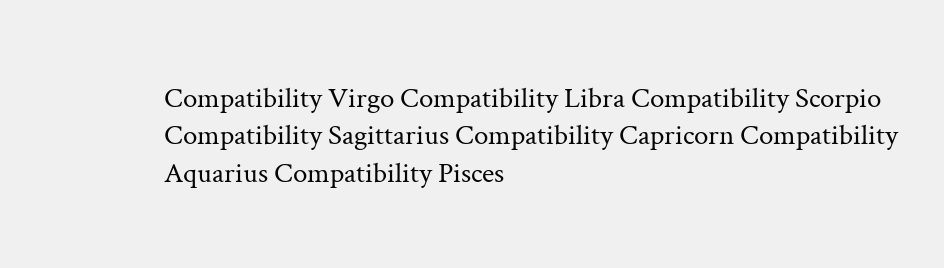Compatibility Virgo Compatibility Libra Compatibility Scorpio Compatibility Sagittarius Compatibility Capricorn Compatibility Aquarius Compatibility Pisces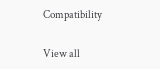Compatibility

View all